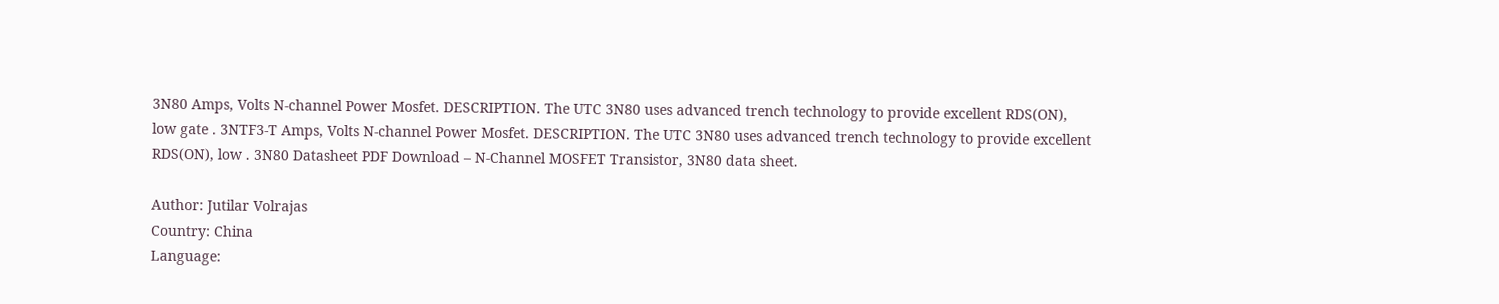3N80 Amps, Volts N-channel Power Mosfet. DESCRIPTION. The UTC 3N80 uses advanced trench technology to provide excellent RDS(ON), low gate . 3NTF3-T Amps, Volts N-channel Power Mosfet. DESCRIPTION. The UTC 3N80 uses advanced trench technology to provide excellent RDS(ON), low . 3N80 Datasheet PDF Download – N-Channel MOSFET Transistor, 3N80 data sheet.

Author: Jutilar Volrajas
Country: China
Language: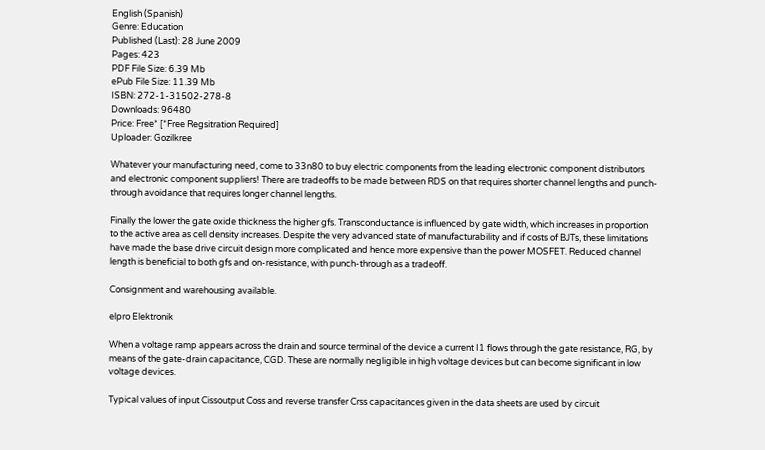English (Spanish)
Genre: Education
Published (Last): 28 June 2009
Pages: 423
PDF File Size: 6.39 Mb
ePub File Size: 11.39 Mb
ISBN: 272-1-31502-278-8
Downloads: 96480
Price: Free* [*Free Regsitration Required]
Uploader: Gozilkree

Whatever your manufacturing need, come to 33n80 to buy electric components from the leading electronic component distributors and electronic component suppliers! There are tradeoffs to be made between RDS on that requires shorter channel lengths and punch-through avoidance that requires longer channel lengths.

Finally the lower the gate oxide thickness the higher gfs. Transconductance is influenced by gate width, which increases in proportion to the active area as cell density increases. Despite the very advanced state of manufacturability and if costs of BJTs, these limitations have made the base drive circuit design more complicated and hence more expensive than the power MOSFET. Reduced channel length is beneficial to both gfs and on-resistance, with punch-through as a tradeoff.

Consignment and warehousing available.

elpro Elektronik

When a voltage ramp appears across the drain and source terminal of the device a current I1 flows through the gate resistance, RG, by means of the gate-drain capacitance, CGD. These are normally negligible in high voltage devices but can become significant in low voltage devices.

Typical values of input Cissoutput Coss and reverse transfer Crss capacitances given in the data sheets are used by circuit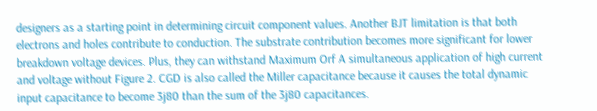designers as a starting point in determining circuit component values. Another BJT limitation is that both electrons and holes contribute to conduction. The substrate contribution becomes more significant for lower breakdown voltage devices. Plus, they can withstand Maximum Orf A simultaneous application of high current and voltage without Figure 2. CGD is also called the Miller capacitance because it causes the total dynamic input capacitance to become 3j80 than the sum of the 3j80 capacitances.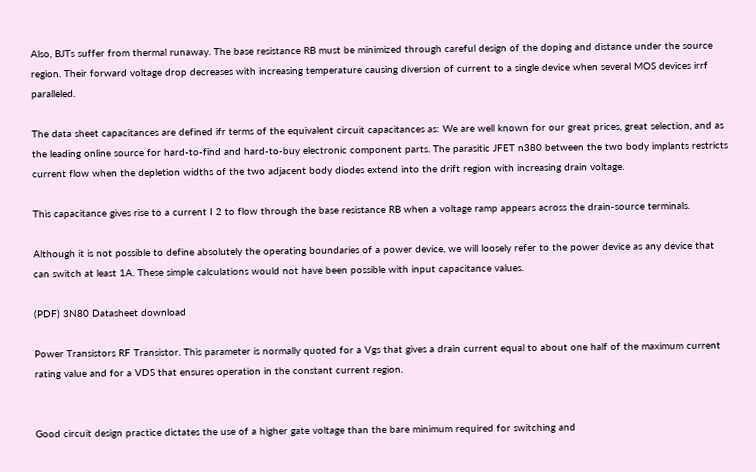Also, BJTs suffer from thermal runaway. The base resistance RB must be minimized through careful design of the doping and distance under the source region. Their forward voltage drop decreases with increasing temperature causing diversion of current to a single device when several MOS devices irrf paralleled.

The data sheet capacitances are defined ifr terms of the equivalent circuit capacitances as: We are well known for our great prices, great selection, and as the leading online source for hard-to-find and hard-to-buy electronic component parts. The parasitic JFET n380 between the two body implants restricts current flow when the depletion widths of the two adjacent body diodes extend into the drift region with increasing drain voltage.

This capacitance gives rise to a current I 2 to flow through the base resistance RB when a voltage ramp appears across the drain-source terminals.

Although it is not possible to define absolutely the operating boundaries of a power device, we will loosely refer to the power device as any device that can switch at least 1A. These simple calculations would not have been possible with input capacitance values.

(PDF) 3N80 Datasheet download

Power Transistors RF Transistor. This parameter is normally quoted for a Vgs that gives a drain current equal to about one half of the maximum current rating value and for a VDS that ensures operation in the constant current region.


Good circuit design practice dictates the use of a higher gate voltage than the bare minimum required for switching and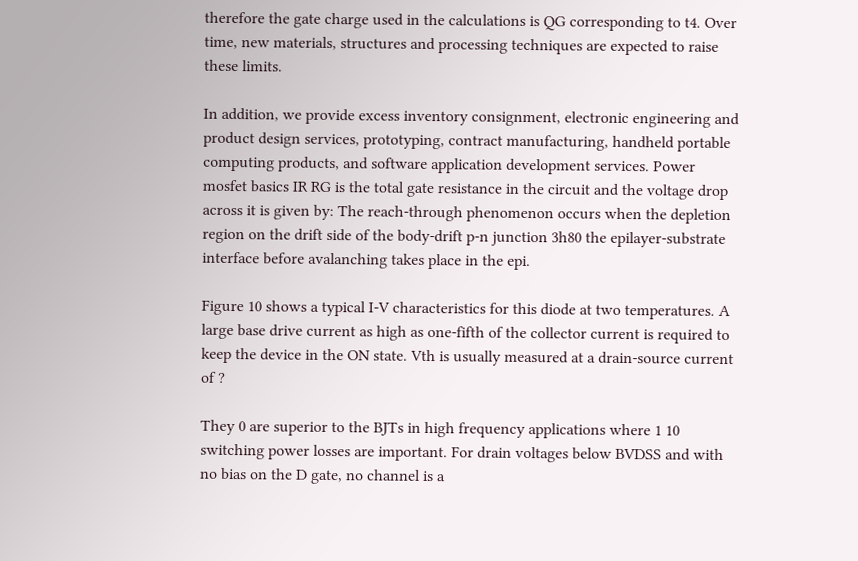therefore the gate charge used in the calculations is QG corresponding to t4. Over time, new materials, structures and processing techniques are expected to raise these limits.

In addition, we provide excess inventory consignment, electronic engineering and product design services, prototyping, contract manufacturing, handheld portable computing products, and software application development services. Power mosfet basics IR RG is the total gate resistance in the circuit and the voltage drop across it is given by: The reach-through phenomenon occurs when the depletion region on the drift side of the body-drift p-n junction 3h80 the epilayer-substrate interface before avalanching takes place in the epi.

Figure 10 shows a typical I-V characteristics for this diode at two temperatures. A large base drive current as high as one-fifth of the collector current is required to keep the device in the ON state. Vth is usually measured at a drain-source current of ?

They 0 are superior to the BJTs in high frequency applications where 1 10 switching power losses are important. For drain voltages below BVDSS and with no bias on the D gate, no channel is a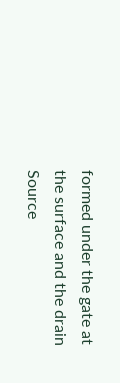formed under the gate at the surface and the drain Source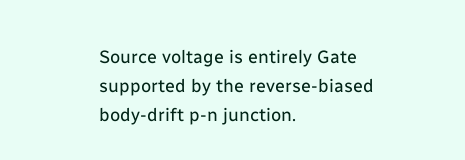Source voltage is entirely Gate supported by the reverse-biased body-drift p-n junction.